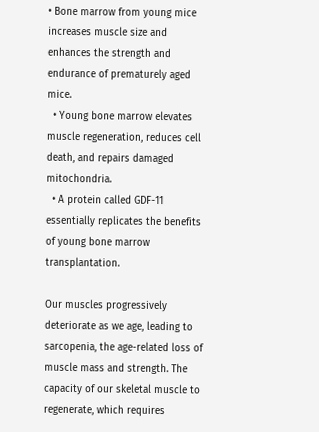• Bone marrow from young mice increases muscle size and enhances the strength and endurance of prematurely aged mice.
  • Young bone marrow elevates muscle regeneration, reduces cell death, and repairs damaged mitochondria.
  • A protein called GDF-11 essentially replicates the benefits of young bone marrow transplantation.

Our muscles progressively deteriorate as we age, leading to sarcopenia, the age-related loss of muscle mass and strength. The capacity of our skeletal muscle to regenerate, which requires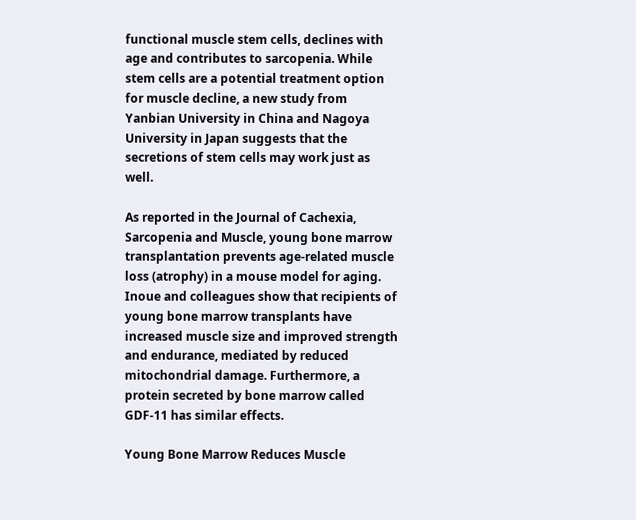functional muscle stem cells, declines with age and contributes to sarcopenia. While stem cells are a potential treatment option for muscle decline, a new study from Yanbian University in China and Nagoya University in Japan suggests that the secretions of stem cells may work just as well.

As reported in the Journal of Cachexia, Sarcopenia and Muscle, young bone marrow transplantation prevents age-related muscle loss (atrophy) in a mouse model for aging. Inoue and colleagues show that recipients of young bone marrow transplants have increased muscle size and improved strength and endurance, mediated by reduced mitochondrial damage. Furthermore, a protein secreted by bone marrow called GDF-11 has similar effects.

Young Bone Marrow Reduces Muscle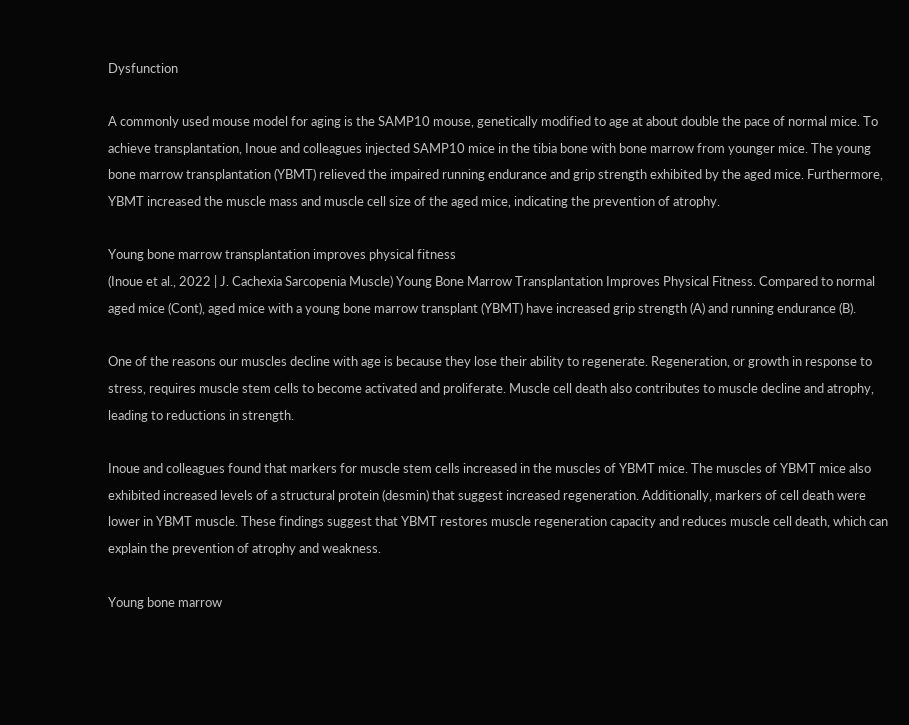Dysfunction

A commonly used mouse model for aging is the SAMP10 mouse, genetically modified to age at about double the pace of normal mice. To achieve transplantation, Inoue and colleagues injected SAMP10 mice in the tibia bone with bone marrow from younger mice. The young bone marrow transplantation (YBMT) relieved the impaired running endurance and grip strength exhibited by the aged mice. Furthermore, YBMT increased the muscle mass and muscle cell size of the aged mice, indicating the prevention of atrophy.

Young bone marrow transplantation improves physical fitness
(Inoue et al., 2022 | J. Cachexia Sarcopenia Muscle) Young Bone Marrow Transplantation Improves Physical Fitness. Compared to normal aged mice (Cont), aged mice with a young bone marrow transplant (YBMT) have increased grip strength (A) and running endurance (B).

One of the reasons our muscles decline with age is because they lose their ability to regenerate. Regeneration, or growth in response to stress, requires muscle stem cells to become activated and proliferate. Muscle cell death also contributes to muscle decline and atrophy, leading to reductions in strength.

Inoue and colleagues found that markers for muscle stem cells increased in the muscles of YBMT mice. The muscles of YBMT mice also exhibited increased levels of a structural protein (desmin) that suggest increased regeneration. Additionally, markers of cell death were lower in YBMT muscle. These findings suggest that YBMT restores muscle regeneration capacity and reduces muscle cell death, which can explain the prevention of atrophy and weakness.

Young bone marrow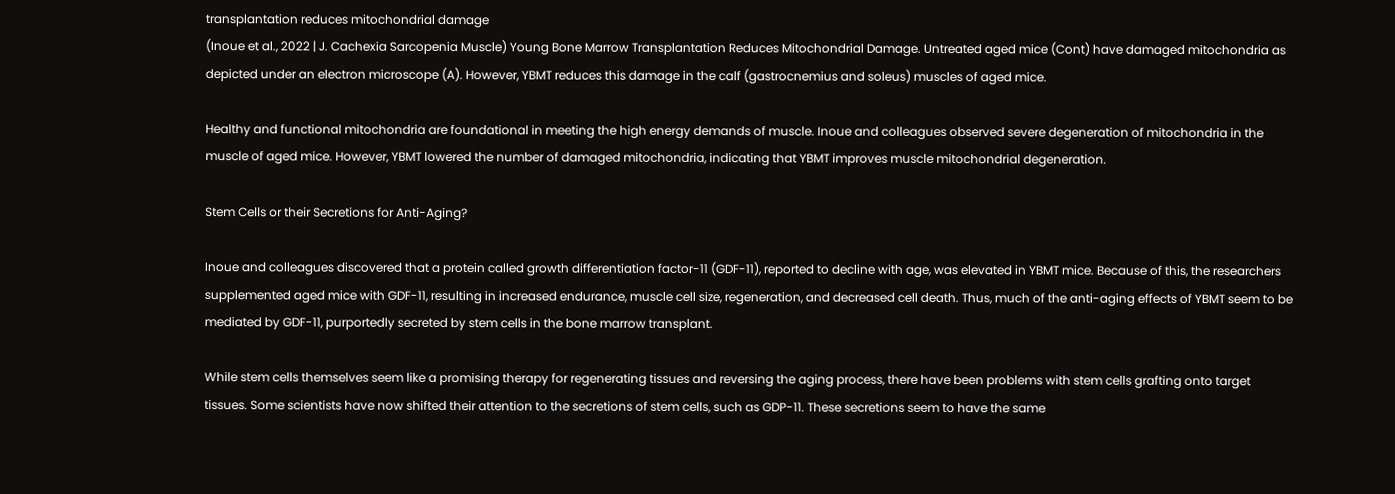transplantation reduces mitochondrial damage
(Inoue et al., 2022 | J. Cachexia Sarcopenia Muscle) Young Bone Marrow Transplantation Reduces Mitochondrial Damage. Untreated aged mice (Cont) have damaged mitochondria as depicted under an electron microscope (A). However, YBMT reduces this damage in the calf (gastrocnemius and soleus) muscles of aged mice.

Healthy and functional mitochondria are foundational in meeting the high energy demands of muscle. Inoue and colleagues observed severe degeneration of mitochondria in the muscle of aged mice. However, YBMT lowered the number of damaged mitochondria, indicating that YBMT improves muscle mitochondrial degeneration.

Stem Cells or their Secretions for Anti-Aging?

Inoue and colleagues discovered that a protein called growth differentiation factor-11 (GDF-11), reported to decline with age, was elevated in YBMT mice. Because of this, the researchers supplemented aged mice with GDF-11, resulting in increased endurance, muscle cell size, regeneration, and decreased cell death. Thus, much of the anti-aging effects of YBMT seem to be mediated by GDF-11, purportedly secreted by stem cells in the bone marrow transplant.

While stem cells themselves seem like a promising therapy for regenerating tissues and reversing the aging process, there have been problems with stem cells grafting onto target tissues. Some scientists have now shifted their attention to the secretions of stem cells, such as GDP-11. These secretions seem to have the same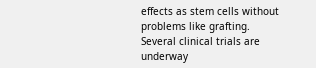effects as stem cells without problems like grafting. Several clinical trials are underway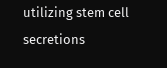utilizing stem cell secretions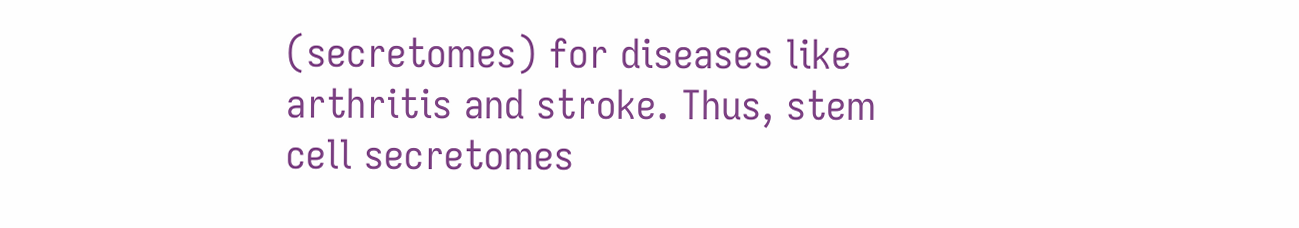(secretomes) for diseases like arthritis and stroke. Thus, stem cell secretomes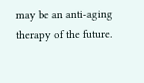may be an anti-aging therapy of the future.